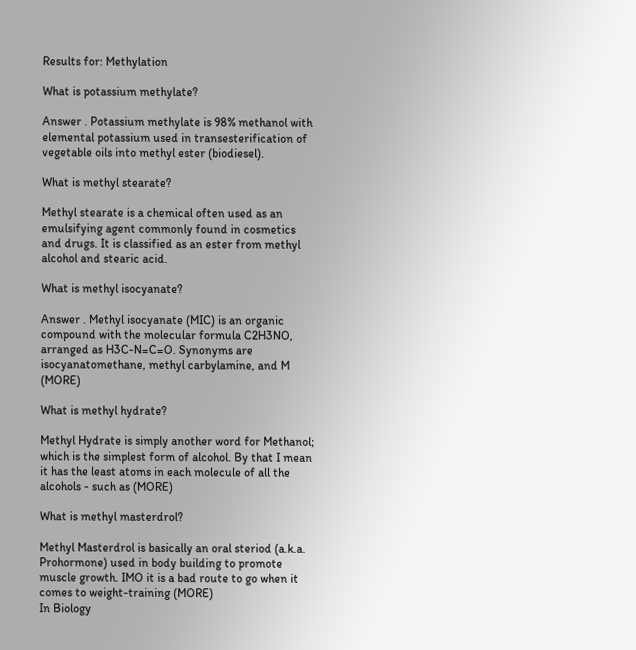Results for: Methylation

What is potassium methylate?

Answer . Potassium methylate is 98% methanol with elemental potassium used in transesterification of vegetable oils into methyl ester (biodiesel).

What is methyl stearate?

Methyl stearate is a chemical often used as an emulsifying agent commonly found in cosmetics and drugs. It is classified as an ester from methyl alcohol and stearic acid.

What is methyl isocyanate?

Answer . Methyl isocyanate (MIC) is an organic compound with the molecular formula C2H3NO, arranged as H3C-N=C=O. Synonyms are isocyanatomethane, methyl carbylamine, and M (MORE)

What is methyl hydrate?

Methyl Hydrate is simply another word for Methanol; which is the simplest form of alcohol. By that I mean it has the least atoms in each molecule of all the alcohols - such as (MORE)

What is methyl masterdrol?

Methyl Masterdrol is basically an oral steriod (a.k.a. Prohormone) used in body building to promote muscle growth. IMO it is a bad route to go when it comes to weight-training (MORE)
In Biology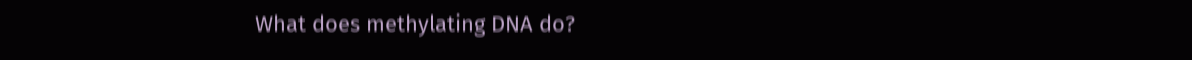What does methylating DNA do?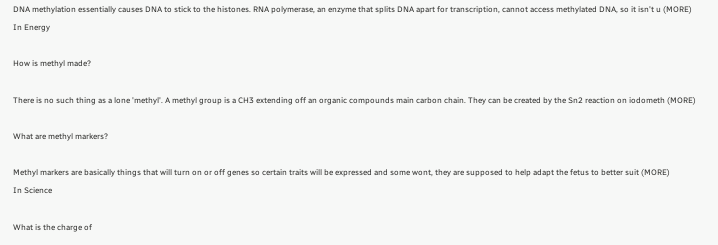DNA methylation essentially causes DNA to stick to the histones. RNA polymerase, an enzyme that splits DNA apart for transcription, cannot access methylated DNA, so it isn't u (MORE)
In Energy

How is methyl made?

There is no such thing as a lone 'methyl'. A methyl group is a CH3 extending off an organic compounds main carbon chain. They can be created by the Sn2 reaction on iodometh (MORE)

What are methyl markers?

Methyl markers are basically things that will turn on or off genes so certain traits will be expressed and some wont, they are supposed to help adapt the fetus to better suit (MORE)
In Science

What is the charge of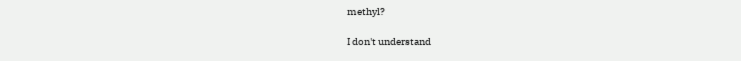methyl?

I don't understand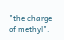"the charge of methyl".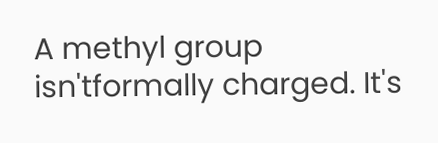A methyl group isn'tformally charged. It's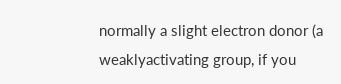normally a slight electron donor (a weaklyactivating group, if you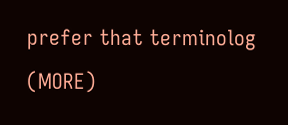prefer that terminolog (MORE)